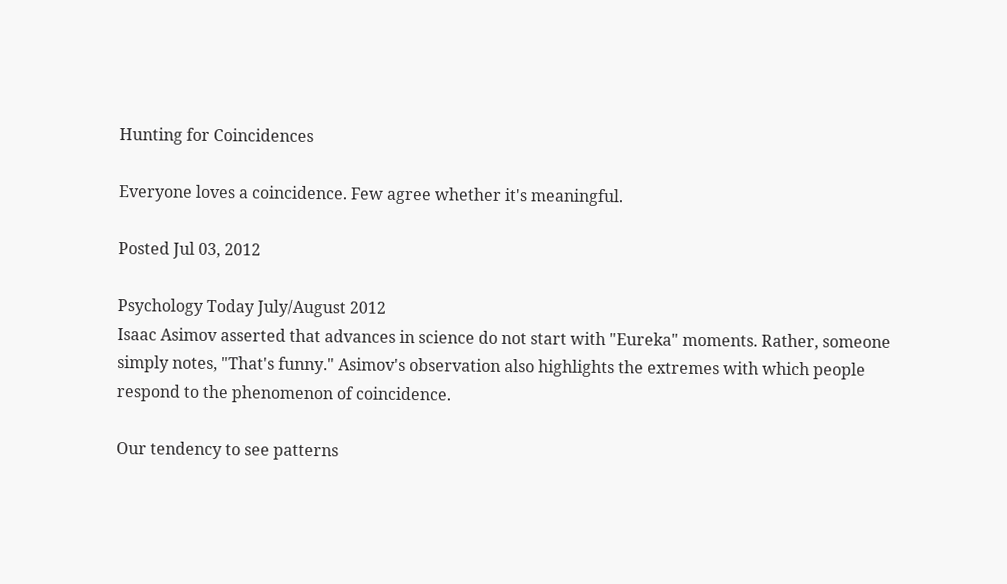Hunting for Coincidences

Everyone loves a coincidence. Few agree whether it's meaningful.

Posted Jul 03, 2012

Psychology Today July/August 2012
Isaac Asimov asserted that advances in science do not start with "Eureka" moments. Rather, someone simply notes, "That's funny." Asimov's observation also highlights the extremes with which people respond to the phenomenon of coincidence.

Our tendency to see patterns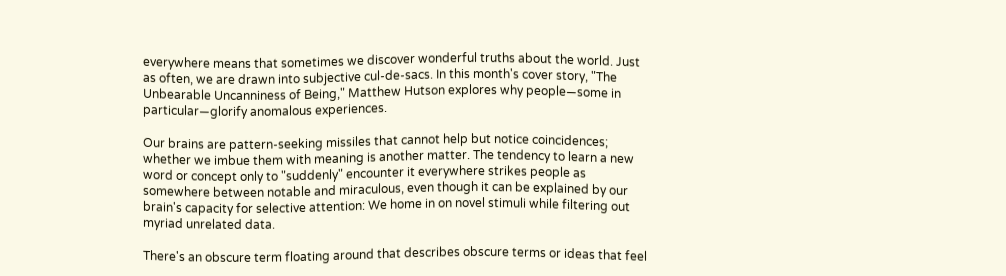everywhere means that sometimes we discover wonderful truths about the world. Just as often, we are drawn into subjective cul-de-sacs. In this month's cover story, "The Unbearable Uncanniness of Being," Matthew Hutson explores why people—some in particular—glorify anomalous experiences.

Our brains are pattern-seeking missiles that cannot help but notice coincidences; whether we imbue them with meaning is another matter. The tendency to learn a new word or concept only to "suddenly" encounter it everywhere strikes people as somewhere between notable and miraculous, even though it can be explained by our brain's capacity for selective attention: We home in on novel stimuli while filtering out myriad unrelated data.

There's an obscure term floating around that describes obscure terms or ideas that feel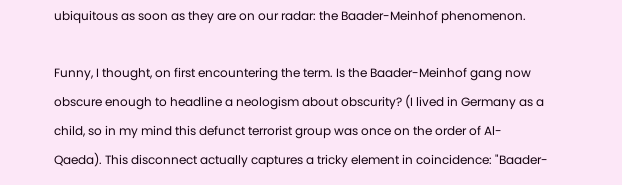ubiquitous as soon as they are on our radar: the Baader-Meinhof phenomenon.

Funny, I thought, on first encountering the term. Is the Baader-Meinhof gang now obscure enough to headline a neologism about obscurity? (I lived in Germany as a child, so in my mind this defunct terrorist group was once on the order of Al-Qaeda). This disconnect actually captures a tricky element in coincidence: "Baader-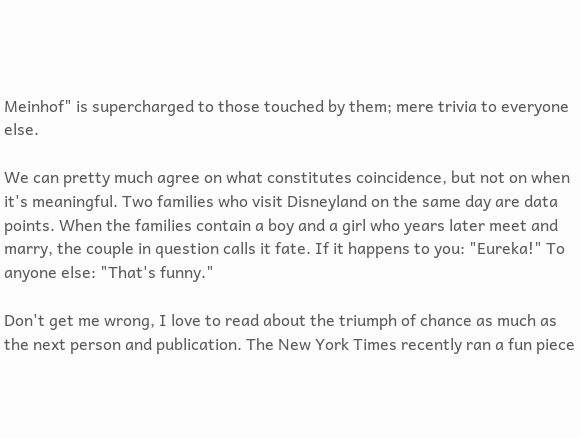Meinhof" is supercharged to those touched by them; mere trivia to everyone else.

We can pretty much agree on what constitutes coincidence, but not on when it's meaningful. Two families who visit Disneyland on the same day are data points. When the families contain a boy and a girl who years later meet and marry, the couple in question calls it fate. If it happens to you: "Eureka!" To anyone else: "That's funny."

Don't get me wrong, I love to read about the triumph of chance as much as the next person and publication. The New York Times recently ran a fun piece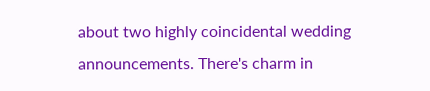about two highly coincidental wedding announcements. There's charm in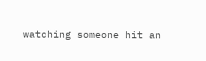watching someone hit an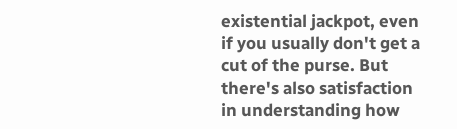existential jackpot, even if you usually don't get a cut of the purse. But there's also satisfaction in understanding how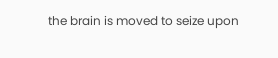the brain is moved to seize upon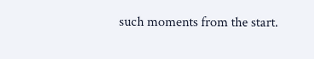such moments from the start.